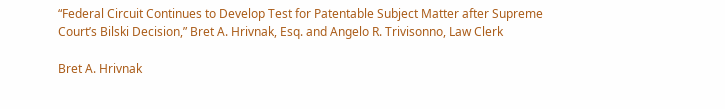“Federal Circuit Continues to Develop Test for Patentable Subject Matter after Supreme Court’s Bilski Decision,” Bret A. Hrivnak, Esq. and Angelo R. Trivisonno, Law Clerk

Bret A. Hrivnak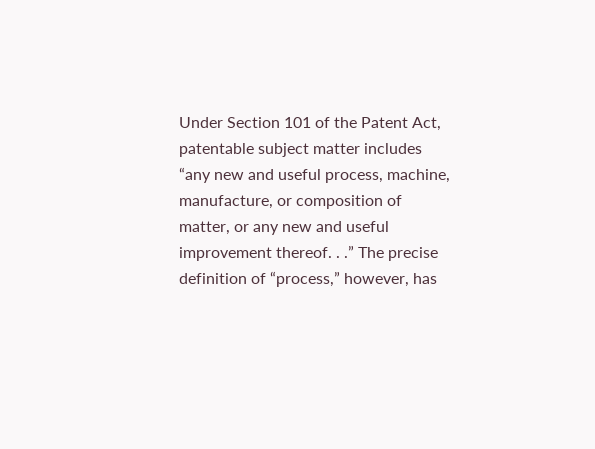Under Section 101 of the Patent Act, patentable subject matter includes “any new and useful process, machine, manufacture, or composition of matter, or any new and useful improvement thereof. . .” The precise definition of “process,” however, has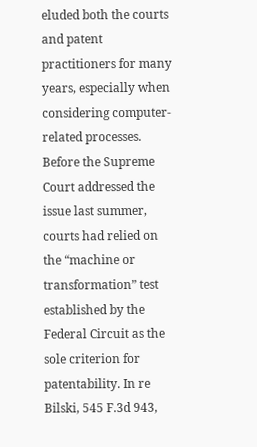eluded both the courts and patent practitioners for many years, especially when considering computer-related processes. Before the Supreme Court addressed the issue last summer, courts had relied on the “machine or transformation” test established by the Federal Circuit as the sole criterion for patentability. In re Bilski, 545 F.3d 943,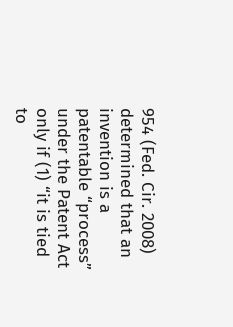954 (Fed. Cir. 2008) determined that an invention is a patentable “process” under the Patent Act only if (1) “it is tied to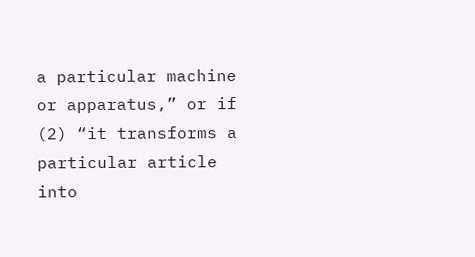a particular machine or apparatus,” or if (2) “it transforms a particular article into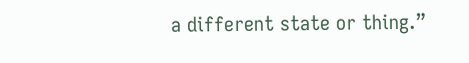a different state or thing.”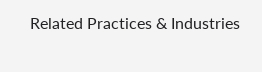Related Practices & Industries